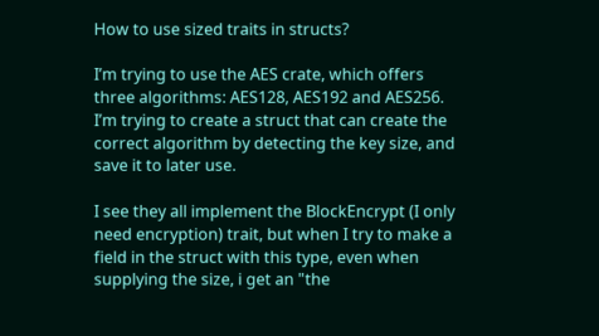How to use sized traits in structs?

I’m trying to use the AES crate, which offers three algorithms: AES128, AES192 and AES256. I’m trying to create a struct that can create the correct algorithm by detecting the key size, and save it to later use.

I see they all implement the BlockEncrypt (I only need encryption) trait, but when I try to make a field in the struct with this type, even when supplying the size, i get an "the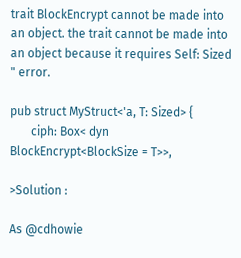trait BlockEncrypt cannot be made into an object. the trait cannot be made into an object because it requires Self: Sized " error.

pub struct MyStruct<'a, T: Sized> {
       ciph: Box< dyn BlockEncrypt<BlockSize = T>>,

>Solution :

As @cdhowie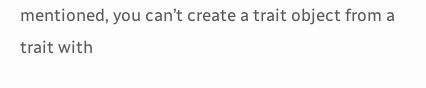mentioned, you can’t create a trait object from a trait with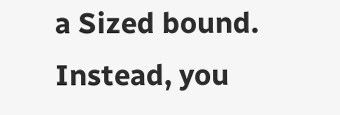a Sized bound. Instead, you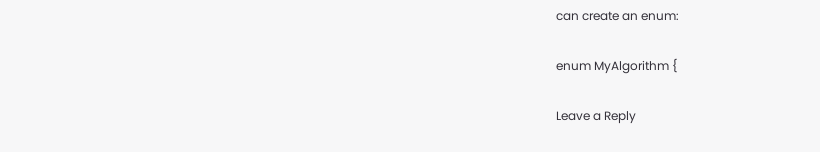can create an enum:

enum MyAlgorithm {

Leave a Reply